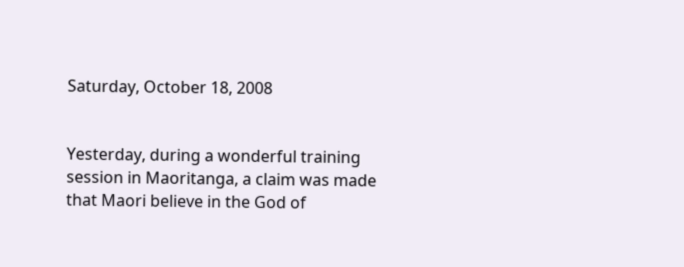Saturday, October 18, 2008


Yesterday, during a wonderful training session in Maoritanga, a claim was made that Maori believe in the God of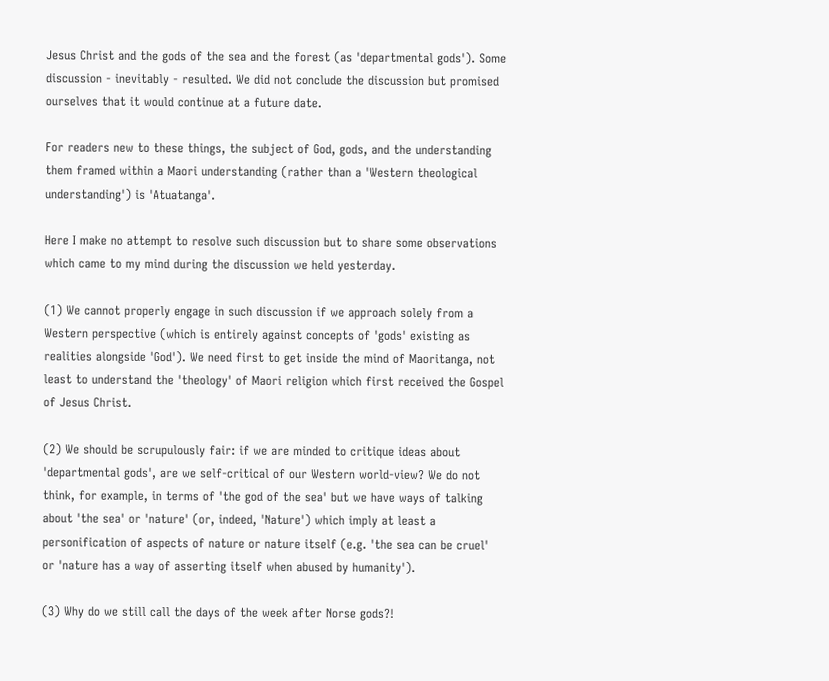Jesus Christ and the gods of the sea and the forest (as 'departmental gods'). Some discussion - inevitably - resulted. We did not conclude the discussion but promised ourselves that it would continue at a future date.

For readers new to these things, the subject of God, gods, and the understanding them framed within a Maori understanding (rather than a 'Western theological understanding') is 'Atuatanga'.

Here I make no attempt to resolve such discussion but to share some observations which came to my mind during the discussion we held yesterday.

(1) We cannot properly engage in such discussion if we approach solely from a Western perspective (which is entirely against concepts of 'gods' existing as realities alongside 'God'). We need first to get inside the mind of Maoritanga, not least to understand the 'theology' of Maori religion which first received the Gospel of Jesus Christ.

(2) We should be scrupulously fair: if we are minded to critique ideas about 'departmental gods', are we self-critical of our Western world-view? We do not think, for example, in terms of 'the god of the sea' but we have ways of talking about 'the sea' or 'nature' (or, indeed, 'Nature') which imply at least a personification of aspects of nature or nature itself (e.g. 'the sea can be cruel' or 'nature has a way of asserting itself when abused by humanity').

(3) Why do we still call the days of the week after Norse gods?!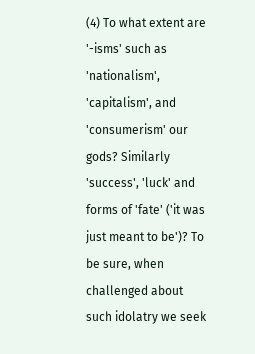(4) To what extent are '-isms' such as 'nationalism', 'capitalism', and 'consumerism' our gods? Similarly 'success', 'luck' and forms of 'fate' ('it was just meant to be')? To be sure, when challenged about such idolatry we seek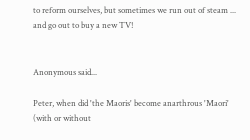to reform ourselves, but sometimes we run out of steam ... and go out to buy a new TV!


Anonymous said...

Peter, when did 'the Maoris' become anarthrous 'Maori' (with or without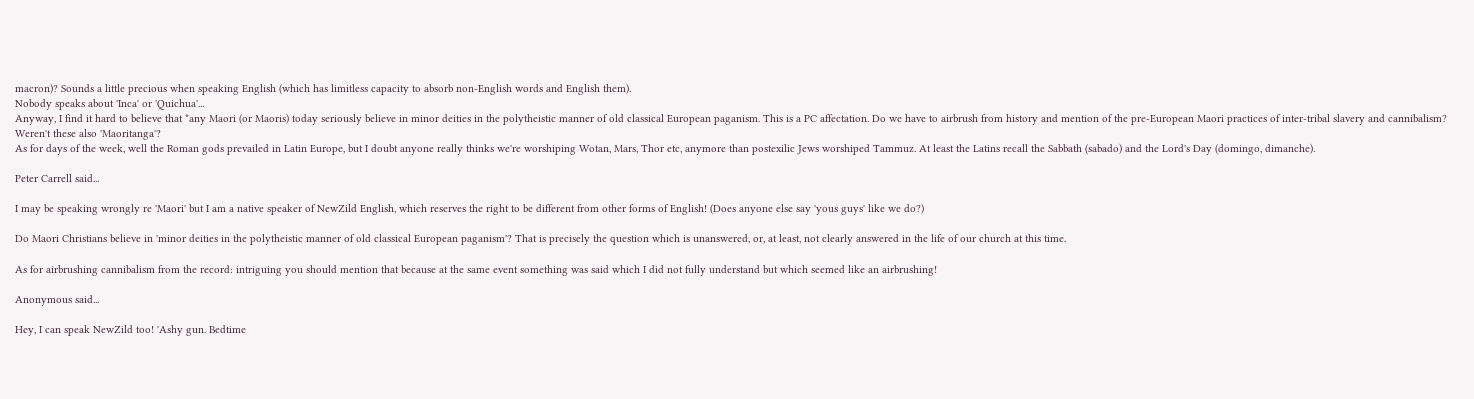macron)? Sounds a little precious when speaking English (which has limitless capacity to absorb non-English words and English them).
Nobody speaks about 'Inca' or 'Quichua'...
Anyway, I find it hard to believe that *any Maori (or Maoris) today seriously believe in minor deities in the polytheistic manner of old classical European paganism. This is a PC affectation. Do we have to airbrush from history and mention of the pre-European Maori practices of inter-tribal slavery and cannibalism? Weren't these also 'Maoritanga'?
As for days of the week, well the Roman gods prevailed in Latin Europe, but I doubt anyone really thinks we're worshiping Wotan, Mars, Thor etc, anymore than postexilic Jews worshiped Tammuz. At least the Latins recall the Sabbath (sabado) and the Lord's Day (domingo, dimanche).

Peter Carrell said...

I may be speaking wrongly re 'Maori' but I am a native speaker of NewZild English, which reserves the right to be different from other forms of English! (Does anyone else say 'yous guys' like we do?)

Do Maori Christians believe in 'minor deities in the polytheistic manner of old classical European paganism'? That is precisely the question which is unanswered, or, at least, not clearly answered in the life of our church at this time.

As for airbrushing cannibalism from the record: intriguing you should mention that because at the same event something was said which I did not fully understand but which seemed like an airbrushing!

Anonymous said...

Hey, I can speak NewZild too! 'Ashy gun. Bedtime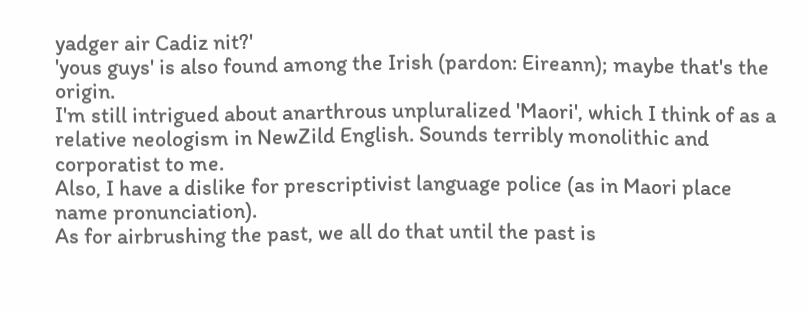yadger air Cadiz nit?'
'yous guys' is also found among the Irish (pardon: Eireann); maybe that's the origin.
I'm still intrigued about anarthrous unpluralized 'Maori', which I think of as a relative neologism in NewZild English. Sounds terribly monolithic and corporatist to me.
Also, I have a dislike for prescriptivist language police (as in Maori place name pronunciation).
As for airbrushing the past, we all do that until the past is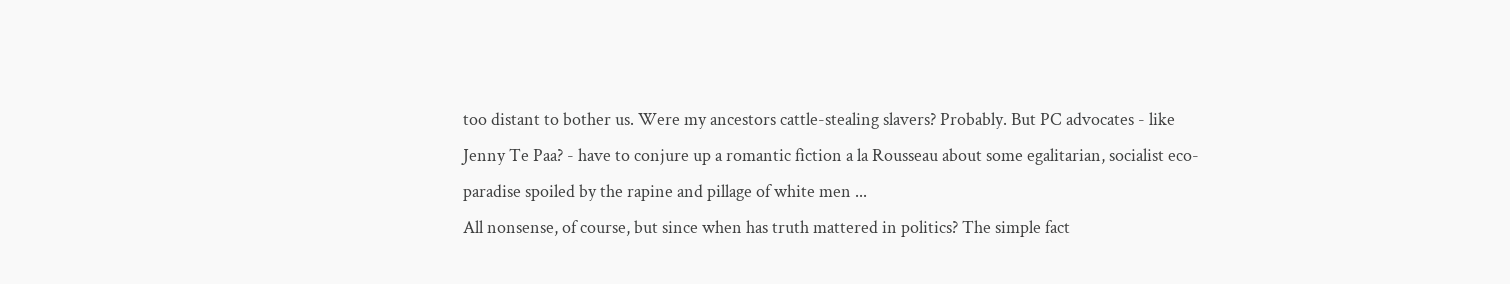too distant to bother us. Were my ancestors cattle-stealing slavers? Probably. But PC advocates - like Jenny Te Paa? - have to conjure up a romantic fiction a la Rousseau about some egalitarian, socialist eco-paradise spoiled by the rapine and pillage of white men ...
All nonsense, of course, but since when has truth mattered in politics? The simple fact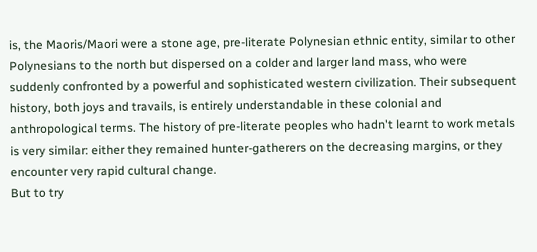is, the Maoris/Maori were a stone age, pre-literate Polynesian ethnic entity, similar to other Polynesians to the north but dispersed on a colder and larger land mass, who were suddenly confronted by a powerful and sophisticated western civilization. Their subsequent history, both joys and travails, is entirely understandable in these colonial and anthropological terms. The history of pre-literate peoples who hadn't learnt to work metals is very similar: either they remained hunter-gatherers on the decreasing margins, or they encounter very rapid cultural change.
But to try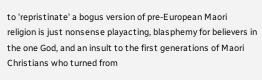to 'repristinate' a bogus version of pre-European Maori religion is just nonsense playacting, blasphemy for believers in the one God, and an insult to the first generations of Maori Christians who turned from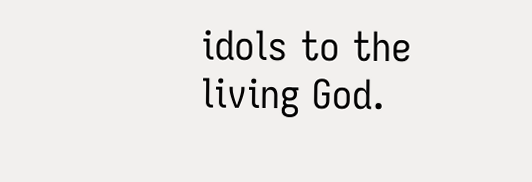idols to the living God.